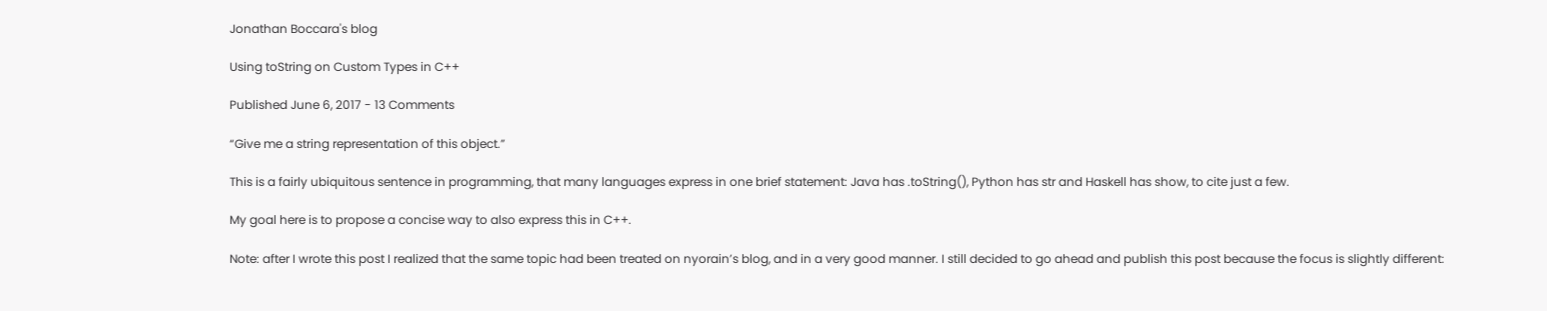Jonathan Boccara's blog

Using toString on Custom Types in C++

Published June 6, 2017 - 13 Comments

“Give me a string representation of this object.”

This is a fairly ubiquitous sentence in programming, that many languages express in one brief statement: Java has .toString(), Python has str and Haskell has show, to cite just a few.

My goal here is to propose a concise way to also express this in C++.

Note: after I wrote this post I realized that the same topic had been treated on nyorain’s blog, and in a very good manner. I still decided to go ahead and publish this post because the focus is slightly different: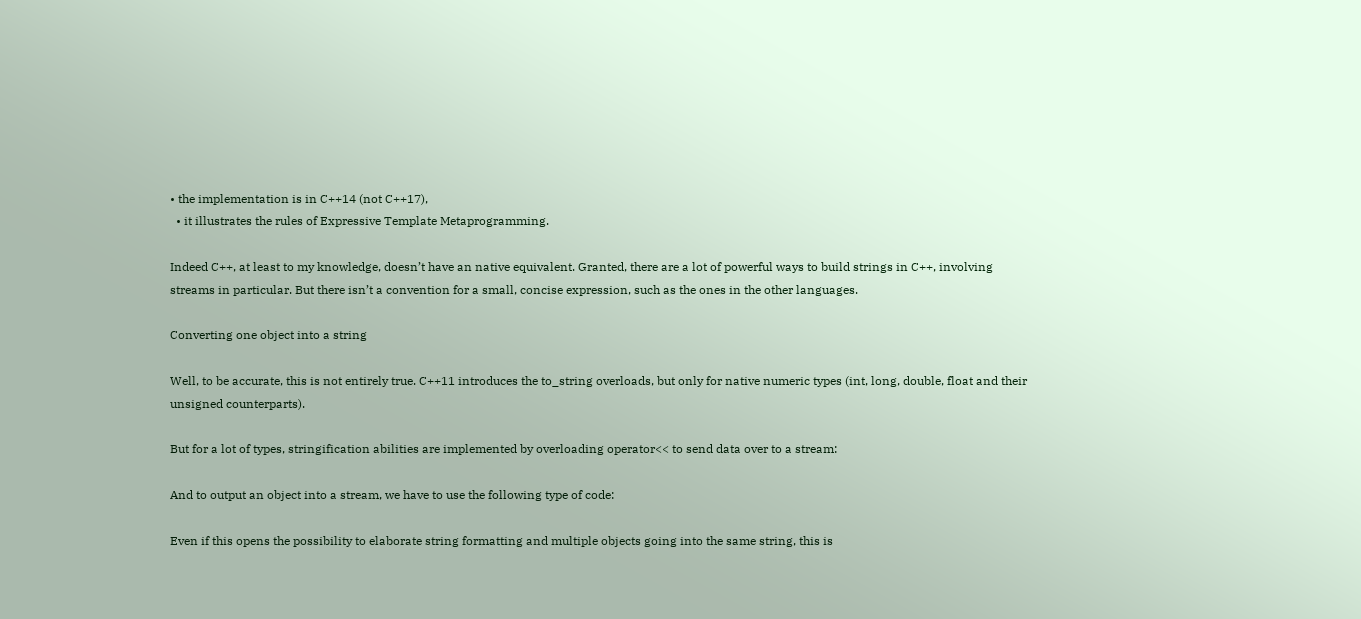• the implementation is in C++14 (not C++17),
  • it illustrates the rules of Expressive Template Metaprogramming.

Indeed C++, at least to my knowledge, doesn’t have an native equivalent. Granted, there are a lot of powerful ways to build strings in C++, involving streams in particular. But there isn’t a convention for a small, concise expression, such as the ones in the other languages.

Converting one object into a string

Well, to be accurate, this is not entirely true. C++11 introduces the to_string overloads, but only for native numeric types (int, long, double, float and their unsigned counterparts).

But for a lot of types, stringification abilities are implemented by overloading operator<< to send data over to a stream:

And to output an object into a stream, we have to use the following type of code:

Even if this opens the possibility to elaborate string formatting and multiple objects going into the same string, this is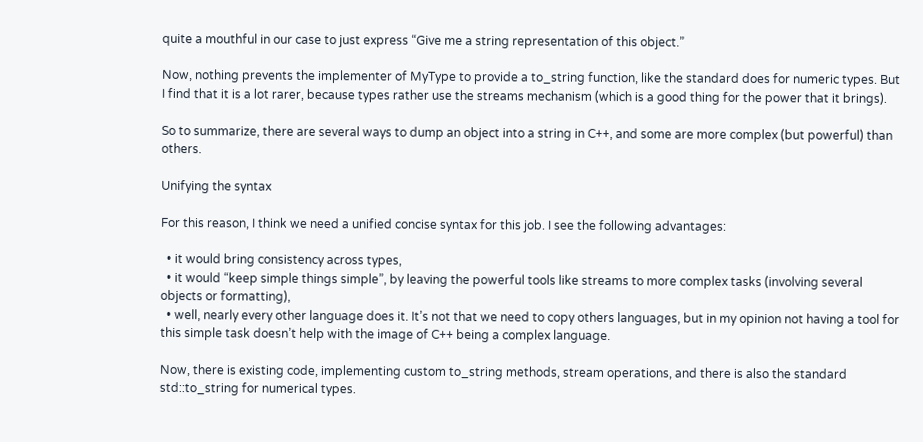quite a mouthful in our case to just express “Give me a string representation of this object.”

Now, nothing prevents the implementer of MyType to provide a to_string function, like the standard does for numeric types. But I find that it is a lot rarer, because types rather use the streams mechanism (which is a good thing for the power that it brings).

So to summarize, there are several ways to dump an object into a string in C++, and some are more complex (but powerful) than others.

Unifying the syntax

For this reason, I think we need a unified concise syntax for this job. I see the following advantages:

  • it would bring consistency across types,
  • it would “keep simple things simple”, by leaving the powerful tools like streams to more complex tasks (involving several objects or formatting),
  • well, nearly every other language does it. It’s not that we need to copy others languages, but in my opinion not having a tool for this simple task doesn’t help with the image of C++ being a complex language.

Now, there is existing code, implementing custom to_string methods, stream operations, and there is also the standard std::to_string for numerical types.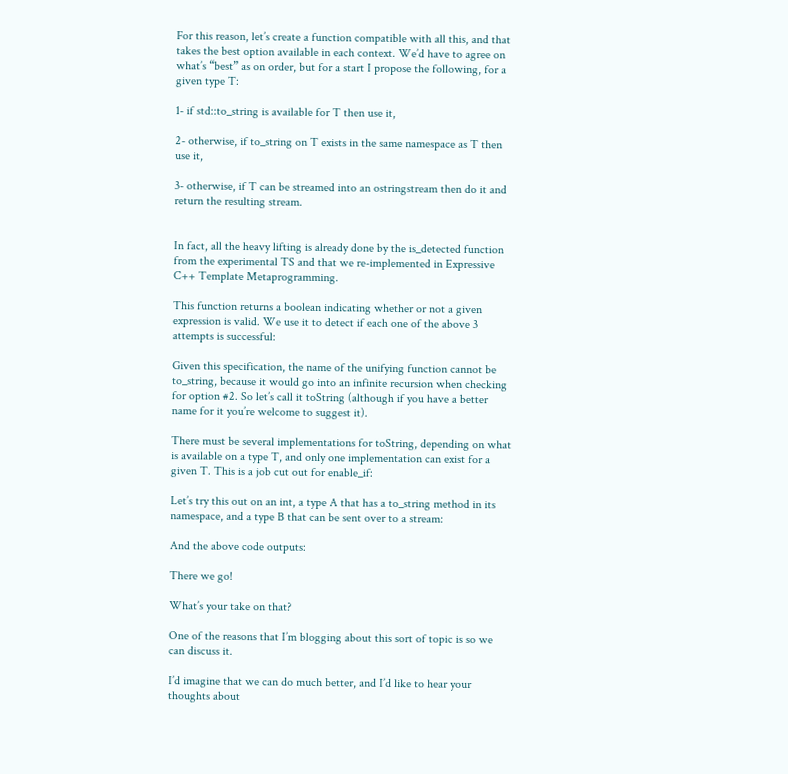For this reason, let’s create a function compatible with all this, and that takes the best option available in each context. We’d have to agree on what’s “best” as on order, but for a start I propose the following, for a given type T:

1- if std::to_string is available for T then use it,

2- otherwise, if to_string on T exists in the same namespace as T then use it,

3- otherwise, if T can be streamed into an ostringstream then do it and return the resulting stream.


In fact, all the heavy lifting is already done by the is_detected function from the experimental TS and that we re-implemented in Expressive C++ Template Metaprogramming.

This function returns a boolean indicating whether or not a given expression is valid. We use it to detect if each one of the above 3 attempts is successful:

Given this specification, the name of the unifying function cannot be to_string, because it would go into an infinite recursion when checking for option #2. So let’s call it toString (although if you have a better name for it you’re welcome to suggest it).

There must be several implementations for toString, depending on what is available on a type T, and only one implementation can exist for a given T. This is a job cut out for enable_if:

Let’s try this out on an int, a type A that has a to_string method in its namespace, and a type B that can be sent over to a stream:

And the above code outputs:

There we go!

What’s your take on that?

One of the reasons that I’m blogging about this sort of topic is so we can discuss it.

I’d imagine that we can do much better, and I’d like to hear your thoughts about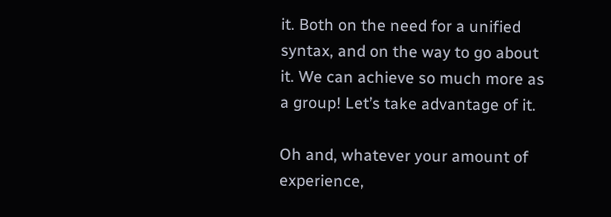it. Both on the need for a unified syntax, and on the way to go about it. We can achieve so much more as a group! Let’s take advantage of it.

Oh and, whatever your amount of experience,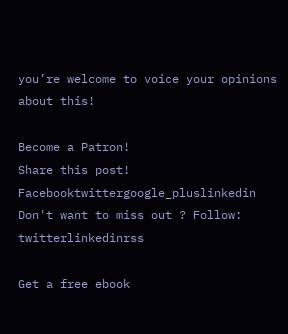you’re welcome to voice your opinions about this!

Become a Patron!
Share this post! Facebooktwittergoogle_pluslinkedin    Don't want to miss out ? Follow:   twitterlinkedinrss

Get a free ebook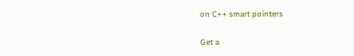on C++ smart pointers

Get a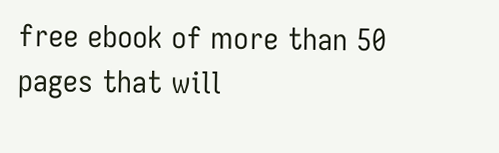free ebook of more than 50 pages that will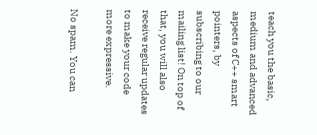teach you the basic, medium and advanced aspects of C++ smart pointers, by subscribing to our mailing list! On top of that, you will also receive regular updates to make your code more expressive.

No spam. You can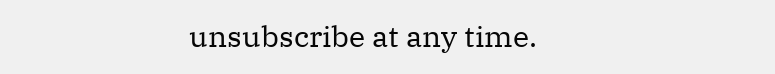unsubscribe at any time.